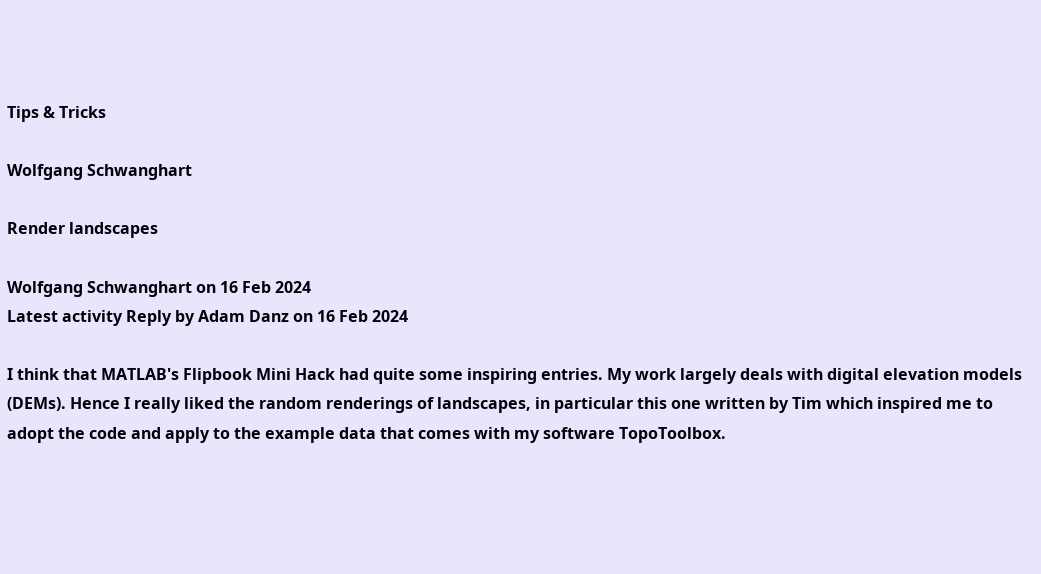Tips & Tricks

Wolfgang Schwanghart

Render landscapes

Wolfgang Schwanghart on 16 Feb 2024
Latest activity Reply by Adam Danz on 16 Feb 2024

I think that MATLAB's Flipbook Mini Hack had quite some inspiring entries. My work largely deals with digital elevation models (DEMs). Hence I really liked the random renderings of landscapes, in particular this one written by Tim which inspired me to adopt the code and apply to the example data that comes with my software TopoToolbox.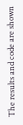The results and code are shown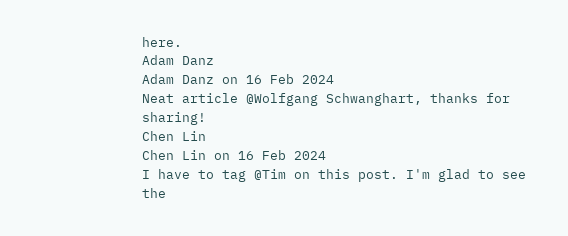here.
Adam Danz
Adam Danz on 16 Feb 2024
Neat article @Wolfgang Schwanghart, thanks for sharing!
Chen Lin
Chen Lin on 16 Feb 2024
I have to tag @Tim on this post. I'm glad to see the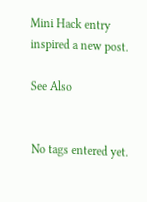Mini Hack entry inspired a new post.

See Also


No tags entered yet.